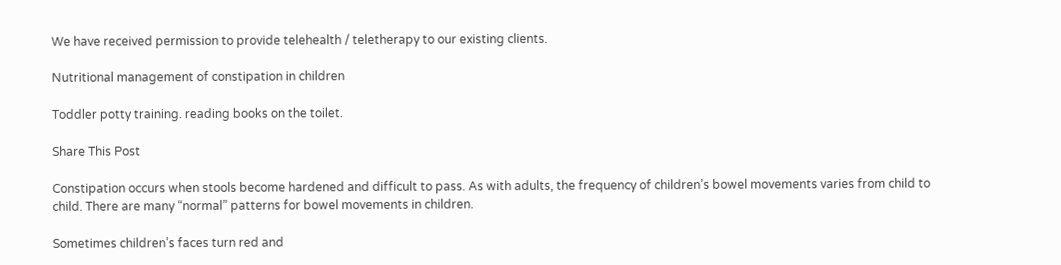We have received permission to provide telehealth / teletherapy to our existing clients.

Nutritional management of constipation in children

Toddler potty training. reading books on the toilet.

Share This Post

Constipation occurs when stools become hardened and difficult to pass. As with adults, the frequency of children’s bowel movements varies from child to child. There are many “normal” patterns for bowel movements in children.

Sometimes children’s faces turn red and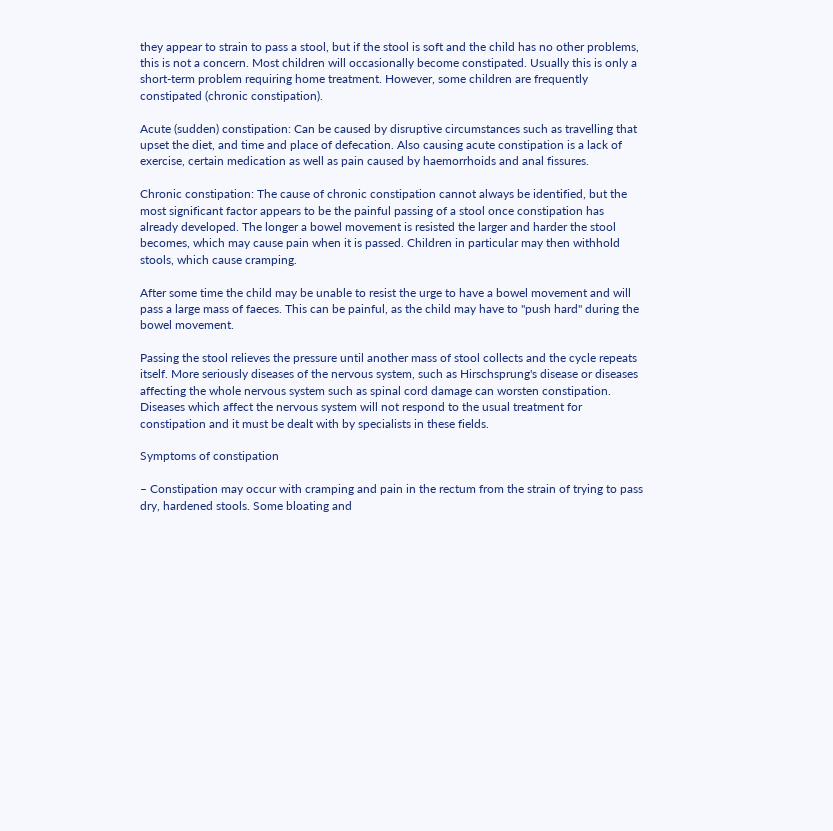they appear to strain to pass a stool, but if the stool is soft and the child has no other problems, this is not a concern. Most children will occasionally become constipated. Usually this is only a short-term problem requiring home treatment. However, some children are frequently constipated (chronic constipation).

Acute (sudden) constipation: Can be caused by disruptive circumstances such as travelling that upset the diet, and time and place of defecation. Also causing acute constipation is a lack of exercise, certain medication as well as pain caused by haemorrhoids and anal fissures.

Chronic constipation: The cause of chronic constipation cannot always be identified, but the most significant factor appears to be the painful passing of a stool once constipation has already developed. The longer a bowel movement is resisted the larger and harder the stool becomes, which may cause pain when it is passed. Children in particular may then withhold stools, which cause cramping.

After some time the child may be unable to resist the urge to have a bowel movement and will pass a large mass of faeces. This can be painful, as the child may have to "push hard" during the bowel movement.

Passing the stool relieves the pressure until another mass of stool collects and the cycle repeats itself. More seriously diseases of the nervous system, such as Hirschsprung's disease or diseases affecting the whole nervous system such as spinal cord damage can worsten constipation. Diseases which affect the nervous system will not respond to the usual treatment for constipation and it must be dealt with by specialists in these fields.

Symptoms of constipation

– Constipation may occur with cramping and pain in the rectum from the strain of trying to pass dry, hardened stools. Some bloating and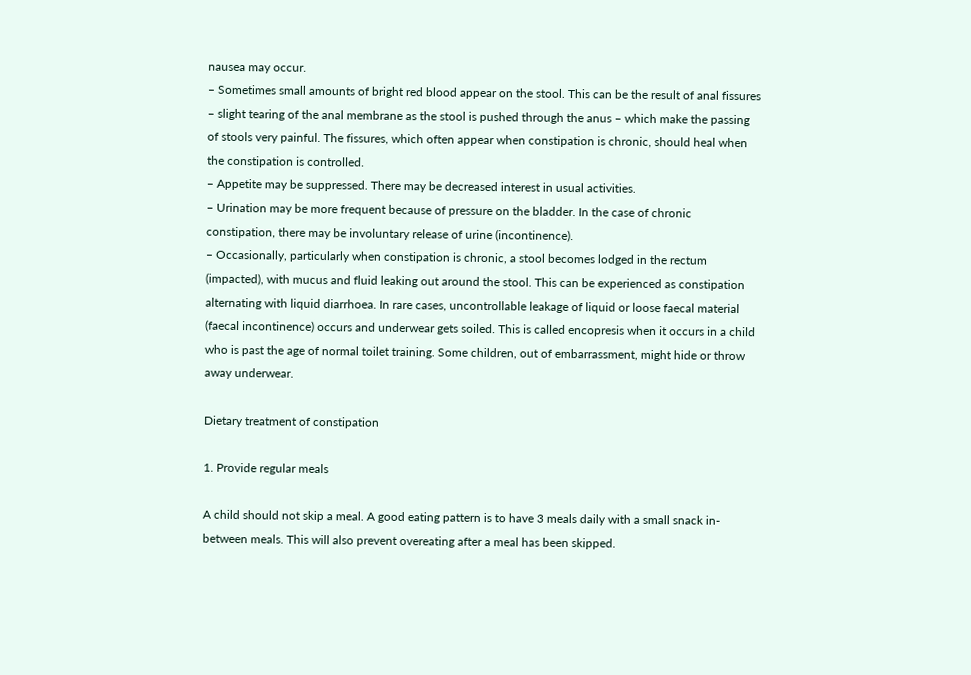nausea may occur.
– Sometimes small amounts of bright red blood appear on the stool. This can be the result of anal fissures – slight tearing of the anal membrane as the stool is pushed through the anus – which make the passing of stools very painful. The fissures, which often appear when constipation is chronic, should heal when the constipation is controlled.
– Appetite may be suppressed. There may be decreased interest in usual activities.
– Urination may be more frequent because of pressure on the bladder. In the case of chronic constipation, there may be involuntary release of urine (incontinence).
– Occasionally, particularly when constipation is chronic, a stool becomes lodged in the rectum (impacted), with mucus and fluid leaking out around the stool. This can be experienced as constipation alternating with liquid diarrhoea. In rare cases, uncontrollable leakage of liquid or loose faecal material (faecal incontinence) occurs and underwear gets soiled. This is called encopresis when it occurs in a child who is past the age of normal toilet training. Some children, out of embarrassment, might hide or throw away underwear.

Dietary treatment of constipation

1. Provide regular meals

A child should not skip a meal. A good eating pattern is to have 3 meals daily with a small snack in-between meals. This will also prevent overeating after a meal has been skipped.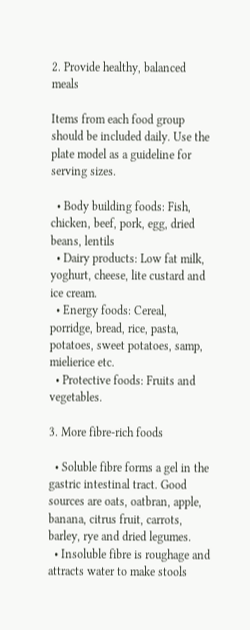2. Provide healthy, balanced meals

Items from each food group should be included daily. Use the plate model as a guideline for serving sizes.

  • Body building foods: Fish, chicken, beef, pork, egg, dried beans, lentils
  • Dairy products: Low fat milk, yoghurt, cheese, lite custard and ice cream.
  • Energy foods: Cereal, porridge, bread, rice, pasta, potatoes, sweet potatoes, samp, mielierice etc.
  • Protective foods: Fruits and vegetables.

3. More fibre-rich foods

  • Soluble fibre forms a gel in the gastric intestinal tract. Good sources are oats, oatbran, apple, banana, citrus fruit, carrots, barley, rye and dried legumes.
  • Insoluble fibre is roughage and attracts water to make stools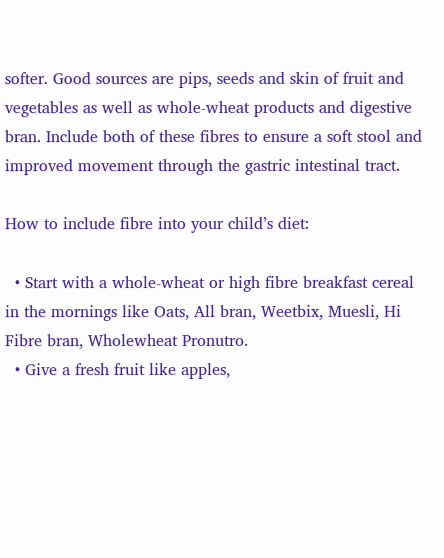softer. Good sources are pips, seeds and skin of fruit and vegetables as well as whole-wheat products and digestive bran. Include both of these fibres to ensure a soft stool and improved movement through the gastric intestinal tract.

How to include fibre into your child’s diet:

  • Start with a whole-wheat or high fibre breakfast cereal in the mornings like Oats, All bran, Weetbix, Muesli, Hi Fibre bran, Wholewheat Pronutro.
  • Give a fresh fruit like apples,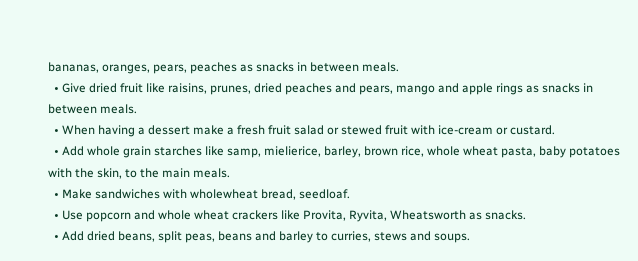bananas, oranges, pears, peaches as snacks in between meals.
  • Give dried fruit like raisins, prunes, dried peaches and pears, mango and apple rings as snacks in between meals.
  • When having a dessert make a fresh fruit salad or stewed fruit with ice-cream or custard.
  • Add whole grain starches like samp, mielierice, barley, brown rice, whole wheat pasta, baby potatoes with the skin, to the main meals.
  • Make sandwiches with wholewheat bread, seedloaf.
  • Use popcorn and whole wheat crackers like Provita, Ryvita, Wheatsworth as snacks.
  • Add dried beans, split peas, beans and barley to curries, stews and soups.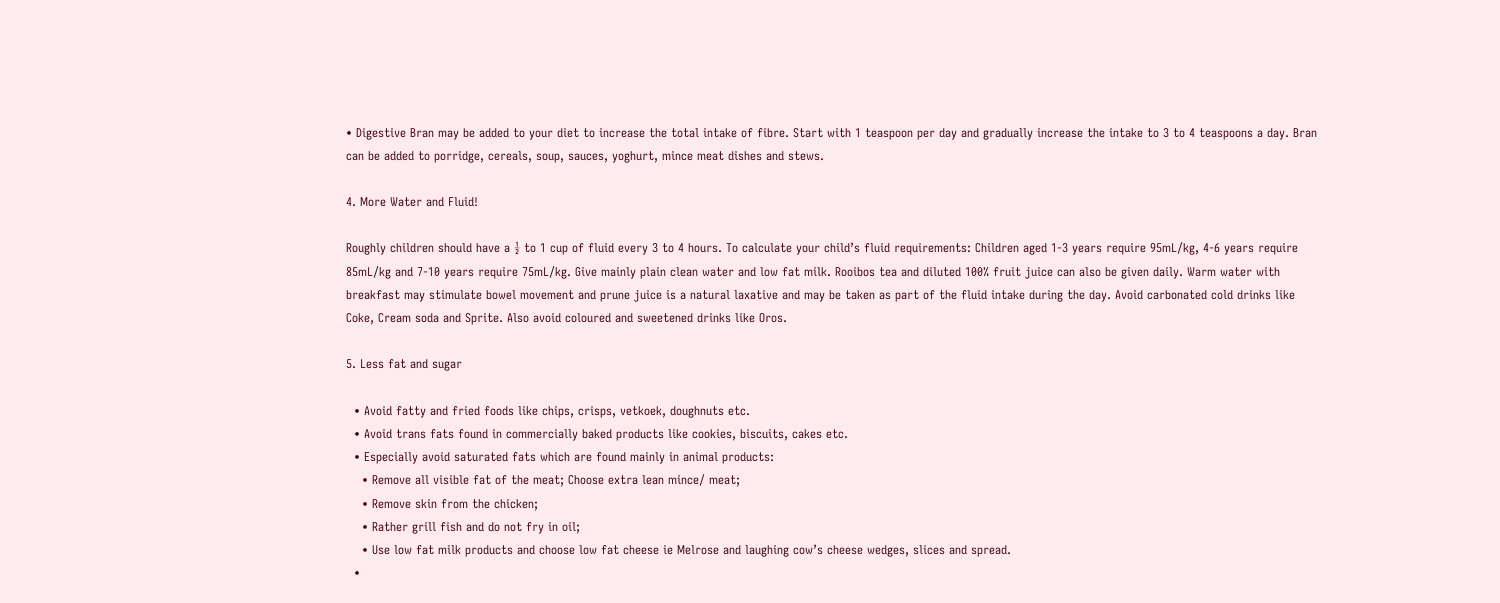• Digestive Bran may be added to your diet to increase the total intake of fibre. Start with 1 teaspoon per day and gradually increase the intake to 3 to 4 teaspoons a day. Bran can be added to porridge, cereals, soup, sauces, yoghurt, mince meat dishes and stews.

4. More Water and Fluid!

Roughly children should have a ½ to 1 cup of fluid every 3 to 4 hours. To calculate your child’s fluid requirements: Children aged 1-3 years require 95mL/kg, 4-6 years require 85mL/kg and 7-10 years require 75mL/kg. Give mainly plain clean water and low fat milk. Rooibos tea and diluted 100% fruit juice can also be given daily. Warm water with breakfast may stimulate bowel movement and prune juice is a natural laxative and may be taken as part of the fluid intake during the day. Avoid carbonated cold drinks like Coke, Cream soda and Sprite. Also avoid coloured and sweetened drinks like Oros.

5. Less fat and sugar

  • Avoid fatty and fried foods like chips, crisps, vetkoek, doughnuts etc.
  • Avoid trans fats found in commercially baked products like cookies, biscuits, cakes etc.
  • Especially avoid saturated fats which are found mainly in animal products:
    • Remove all visible fat of the meat; Choose extra lean mince/ meat;
    • Remove skin from the chicken;
    • Rather grill fish and do not fry in oil;
    • Use low fat milk products and choose low fat cheese ie Melrose and laughing cow’s cheese wedges, slices and spread.
  •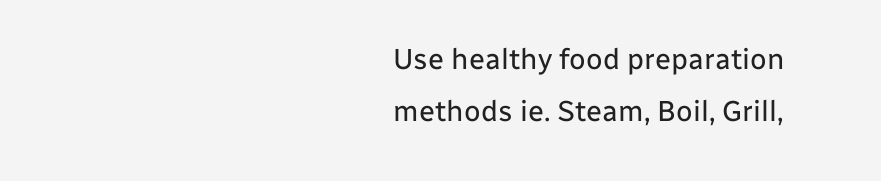Use healthy food preparation methods ie. Steam, Boil, Grill,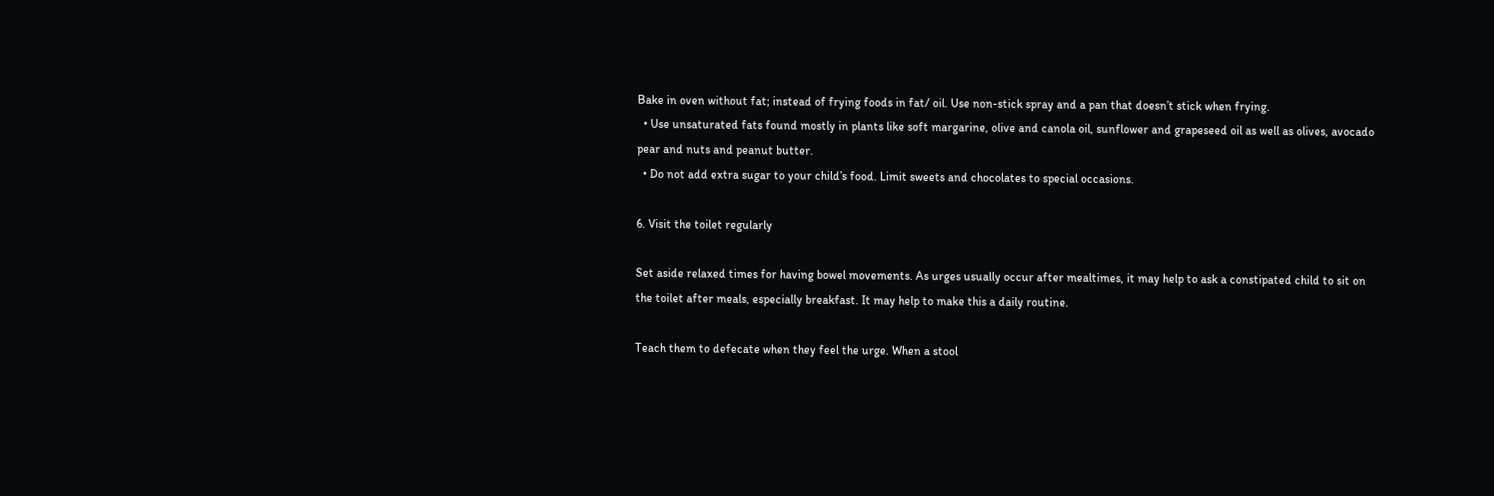Bake in oven without fat; instead of frying foods in fat/ oil. Use non-stick spray and a pan that doesn’t stick when frying.
  • Use unsaturated fats found mostly in plants like soft margarine, olive and canola oil, sunflower and grapeseed oil as well as olives, avocado pear and nuts and peanut butter.
  • Do not add extra sugar to your child’s food. Limit sweets and chocolates to special occasions.

6. Visit the toilet regularly

Set aside relaxed times for having bowel movements. As urges usually occur after mealtimes, it may help to ask a constipated child to sit on the toilet after meals, especially breakfast. It may help to make this a daily routine.

Teach them to defecate when they feel the urge. When a stool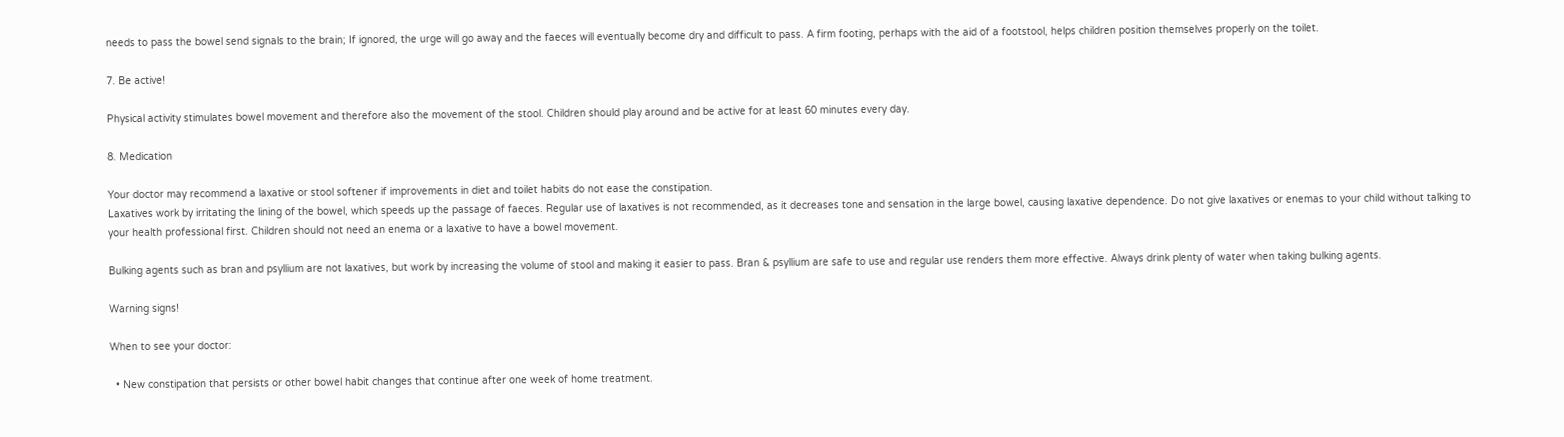needs to pass the bowel send signals to the brain; If ignored, the urge will go away and the faeces will eventually become dry and difficult to pass. A firm footing, perhaps with the aid of a footstool, helps children position themselves properly on the toilet.

7. Be active!

Physical activity stimulates bowel movement and therefore also the movement of the stool. Children should play around and be active for at least 60 minutes every day.

8. Medication

Your doctor may recommend a laxative or stool softener if improvements in diet and toilet habits do not ease the constipation.
Laxatives work by irritating the lining of the bowel, which speeds up the passage of faeces. Regular use of laxatives is not recommended, as it decreases tone and sensation in the large bowel, causing laxative dependence. Do not give laxatives or enemas to your child without talking to your health professional first. Children should not need an enema or a laxative to have a bowel movement.

Bulking agents such as bran and psyllium are not laxatives, but work by increasing the volume of stool and making it easier to pass. Bran & psyllium are safe to use and regular use renders them more effective. Always drink plenty of water when taking bulking agents.

Warning signs!

When to see your doctor:

  • New constipation that persists or other bowel habit changes that continue after one week of home treatment.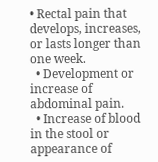• Rectal pain that develops, increases, or lasts longer than one week.
  • Development or increase of abdominal pain.
  • Increase of blood in the stool or appearance of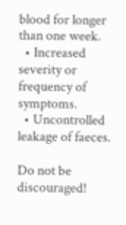blood for longer than one week.
  • Increased severity or frequency of symptoms.
  • Uncontrolled leakage of faeces.

Do not be discouraged!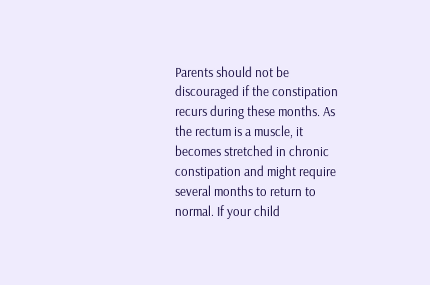Parents should not be discouraged if the constipation recurs during these months. As the rectum is a muscle, it becomes stretched in chronic constipation and might require several months to return to normal. If your child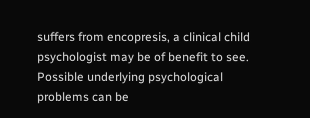suffers from encopresis, a clinical child psychologist may be of benefit to see. Possible underlying psychological problems can be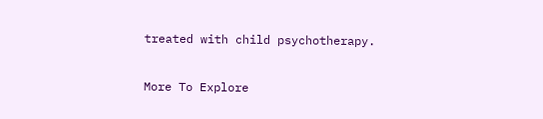treated with child psychotherapy.

More To Explore